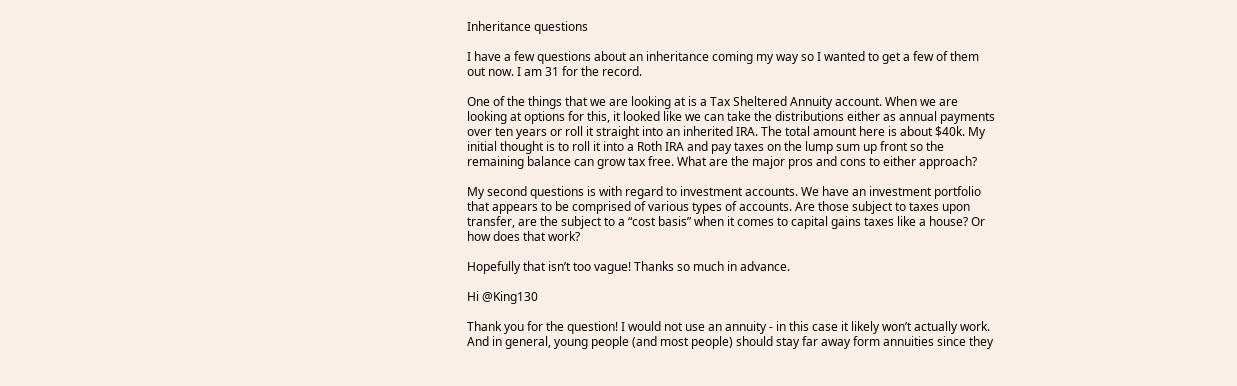Inheritance questions

I have a few questions about an inheritance coming my way so I wanted to get a few of them out now. I am 31 for the record.

One of the things that we are looking at is a Tax Sheltered Annuity account. When we are looking at options for this, it looked like we can take the distributions either as annual payments over ten years or roll it straight into an inherited IRA. The total amount here is about $40k. My initial thought is to roll it into a Roth IRA and pay taxes on the lump sum up front so the remaining balance can grow tax free. What are the major pros and cons to either approach?

My second questions is with regard to investment accounts. We have an investment portfolio that appears to be comprised of various types of accounts. Are those subject to taxes upon transfer, are the subject to a “cost basis” when it comes to capital gains taxes like a house? Or how does that work?

Hopefully that isn’t too vague! Thanks so much in advance.

Hi @King130

Thank you for the question! I would not use an annuity - in this case it likely won’t actually work. And in general, young people (and most people) should stay far away form annuities since they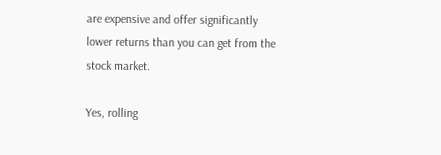are expensive and offer significantly lower returns than you can get from the stock market.

Yes, rolling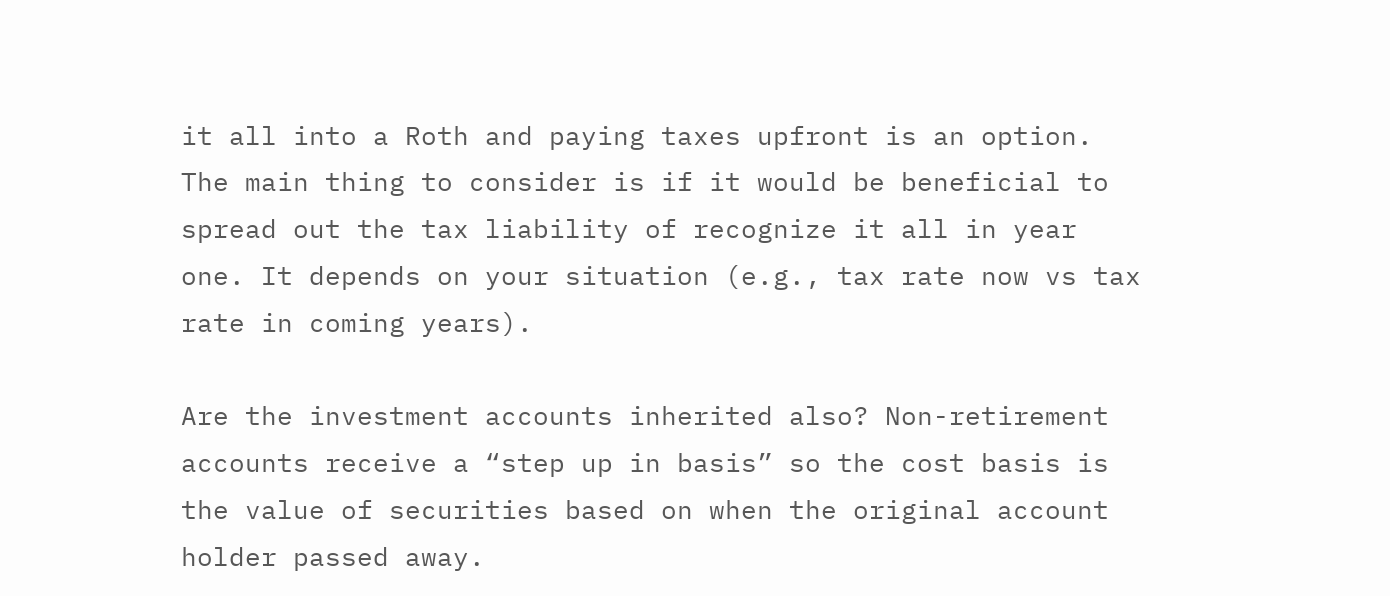it all into a Roth and paying taxes upfront is an option. The main thing to consider is if it would be beneficial to spread out the tax liability of recognize it all in year one. It depends on your situation (e.g., tax rate now vs tax rate in coming years).

Are the investment accounts inherited also? Non-retirement accounts receive a “step up in basis” so the cost basis is the value of securities based on when the original account holder passed away.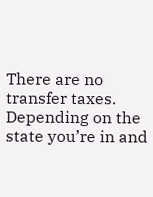There are no transfer taxes. Depending on the state you’re in and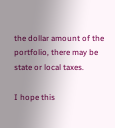the dollar amount of the portfolio, there may be state or local taxes.

I hope this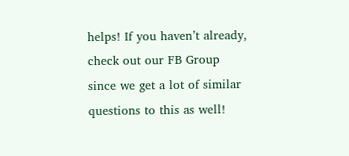helps! If you haven’t already, check out our FB Group since we get a lot of similar questions to this as well!